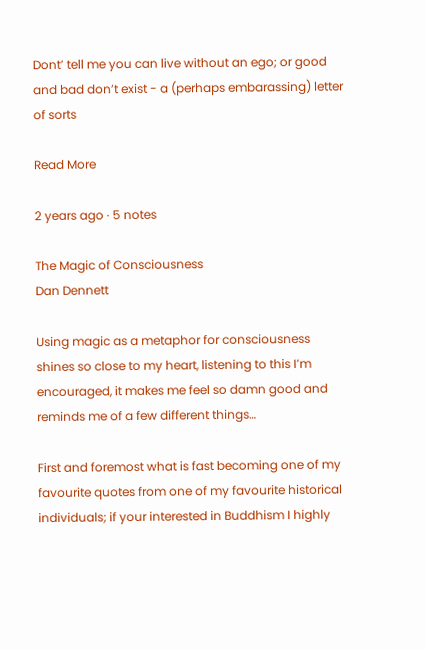Dont’ tell me you can live without an ego; or good and bad don’t exist - a (perhaps embarassing) letter of sorts

Read More

2 years ago · 5 notes

The Magic of Consciousness
Dan Dennett

Using magic as a metaphor for consciousness shines so close to my heart, listening to this I’m encouraged, it makes me feel so damn good and reminds me of a few different things…

First and foremost what is fast becoming one of my favourite quotes from one of my favourite historical individuals; if your interested in Buddhism I highly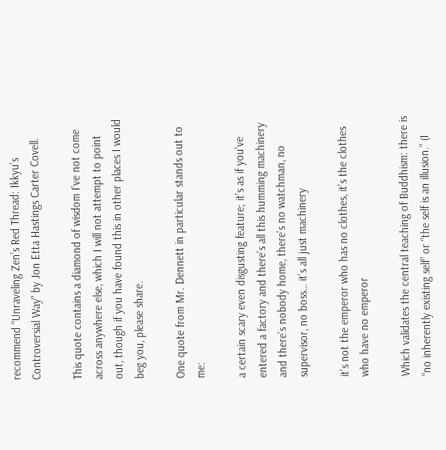recommend “Unraveling Zen’s Red Thread: Ikkyu’s Controversial Way" by Jon Etta Hastings Carter Covell.

This quote contains a diamond of wisdom I’ve not come across anywhere else, which I will not attempt to point out, though if you have found this in other places I would beg you, please share.

One quote from Mr. Dennett in particular stands out to me:

a certain scary even disgusting feature; it’s as if you’ve entered a factory and there’s all this humming machinery and there’s nobody home, there’s no watchman, no supervisor, no boss… it’s all just machinery

it’s not the emperor who has no clothes, it’s the clothes who have no emperor

Which validates the central teaching of Buddhism: there is “no inherently existing self” or “the self is an illusion.” (I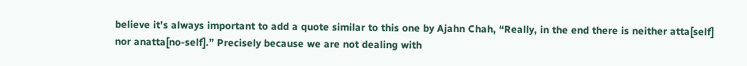believe it’s always important to add a quote similar to this one by Ajahn Chah, “Really, in the end there is neither atta[self] nor anatta[no-self].” Precisely because we are not dealing with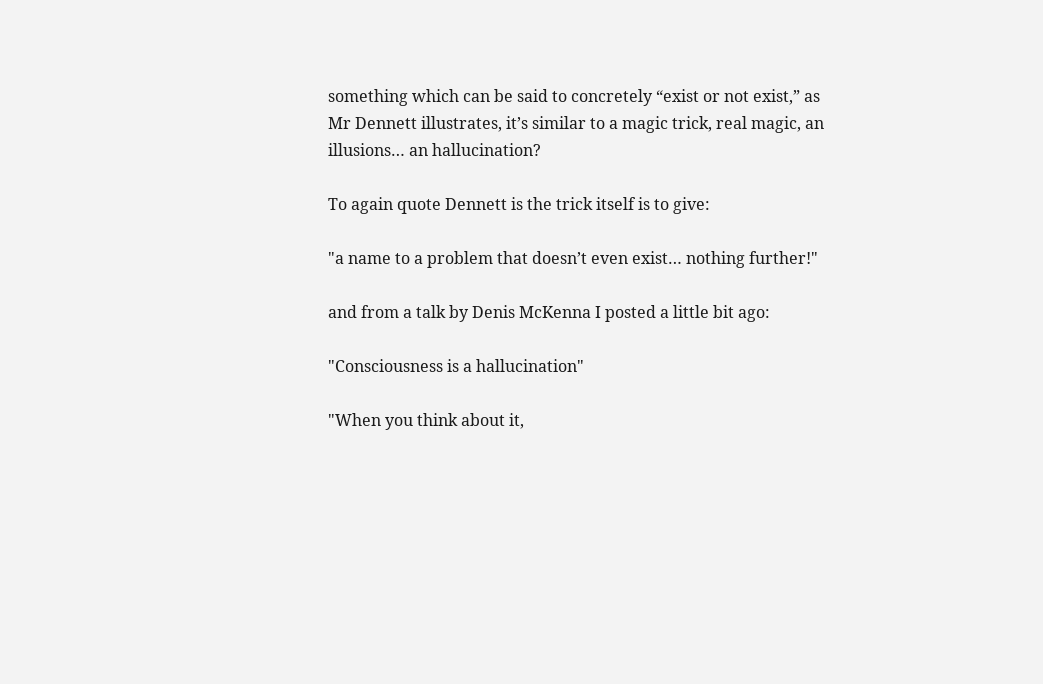something which can be said to concretely “exist or not exist,” as Mr Dennett illustrates, it’s similar to a magic trick, real magic, an illusions… an hallucination?

To again quote Dennett is the trick itself is to give:

"a name to a problem that doesn’t even exist… nothing further!"

and from a talk by Denis McKenna I posted a little bit ago:

"Consciousness is a hallucination"

"When you think about it,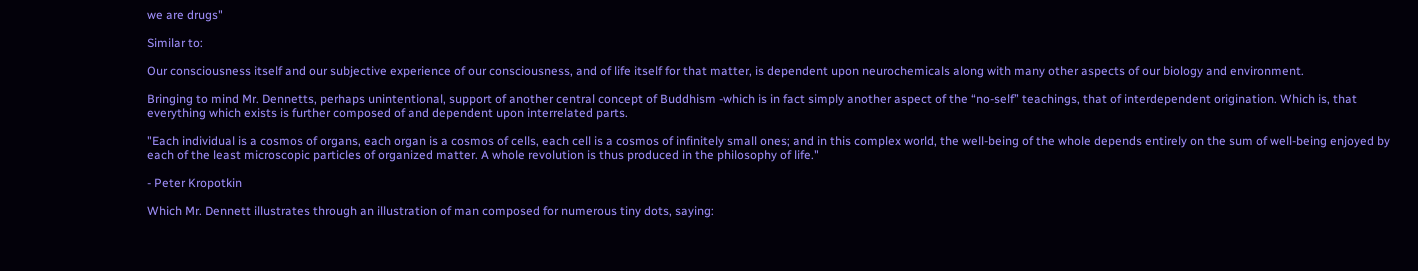we are drugs"

Similar to:

Our consciousness itself and our subjective experience of our consciousness, and of life itself for that matter, is dependent upon neurochemicals along with many other aspects of our biology and environment.

Bringing to mind Mr. Dennetts, perhaps unintentional, support of another central concept of Buddhism -which is in fact simply another aspect of the “no-self” teachings, that of interdependent origination. Which is, that everything which exists is further composed of and dependent upon interrelated parts.

"Each individual is a cosmos of organs, each organ is a cosmos of cells, each cell is a cosmos of infinitely small ones; and in this complex world, the well-being of the whole depends entirely on the sum of well-being enjoyed by each of the least microscopic particles of organized matter. A whole revolution is thus produced in the philosophy of life."

- Peter Kropotkin

Which Mr. Dennett illustrates through an illustration of man composed for numerous tiny dots, saying: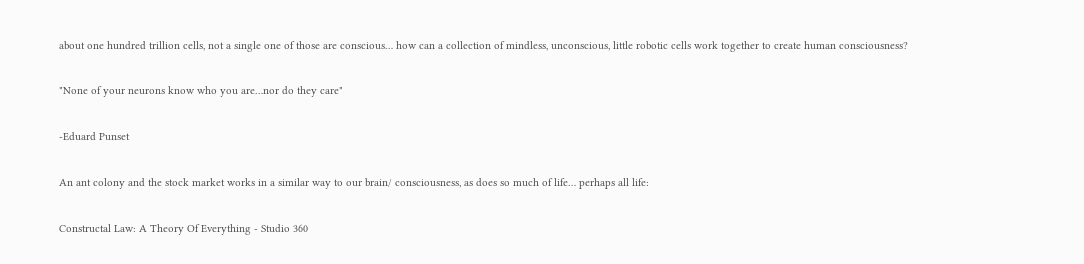about one hundred trillion cells, not a single one of those are conscious… how can a collection of mindless, unconscious, little robotic cells work together to create human consciousness?

"None of your neurons know who you are…nor do they care"

-Eduard Punset

An ant colony and the stock market works in a similar way to our brain/ consciousness, as does so much of life… perhaps all life:

Constructal Law: A Theory Of Everything - Studio 360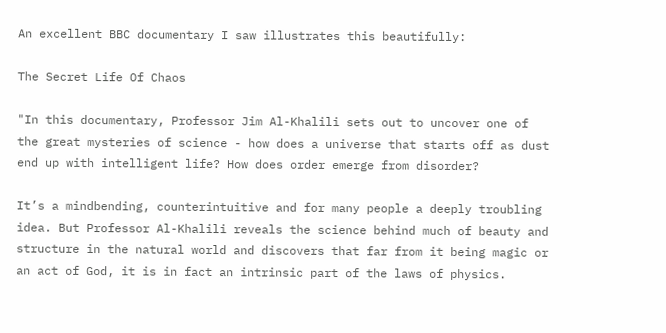An excellent BBC documentary I saw illustrates this beautifully:

The Secret Life Of Chaos

"In this documentary, Professor Jim Al-Khalili sets out to uncover one of the great mysteries of science - how does a universe that starts off as dust end up with intelligent life? How does order emerge from disorder?

It’s a mindbending, counterintuitive and for many people a deeply troubling idea. But Professor Al-Khalili reveals the science behind much of beauty and structure in the natural world and discovers that far from it being magic or an act of God, it is in fact an intrinsic part of the laws of physics.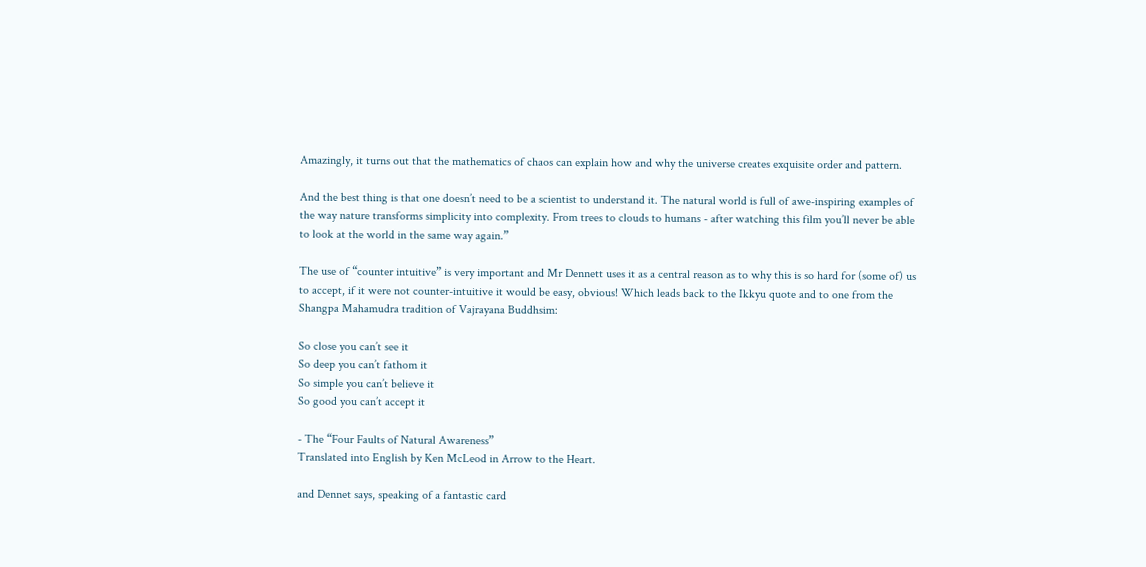Amazingly, it turns out that the mathematics of chaos can explain how and why the universe creates exquisite order and pattern.

And the best thing is that one doesn’t need to be a scientist to understand it. The natural world is full of awe-inspiring examples of the way nature transforms simplicity into complexity. From trees to clouds to humans - after watching this film you’ll never be able to look at the world in the same way again.”

The use of “counter intuitive” is very important and Mr Dennett uses it as a central reason as to why this is so hard for (some of) us to accept, if it were not counter-intuitive it would be easy, obvious! Which leads back to the Ikkyu quote and to one from the Shangpa Mahamudra tradition of Vajrayana Buddhsim:

So close you can’t see it
So deep you can’t fathom it
So simple you can’t believe it
So good you can’t accept it

- The “Four Faults of Natural Awareness”
Translated into English by Ken McLeod in Arrow to the Heart.

and Dennet says, speaking of a fantastic card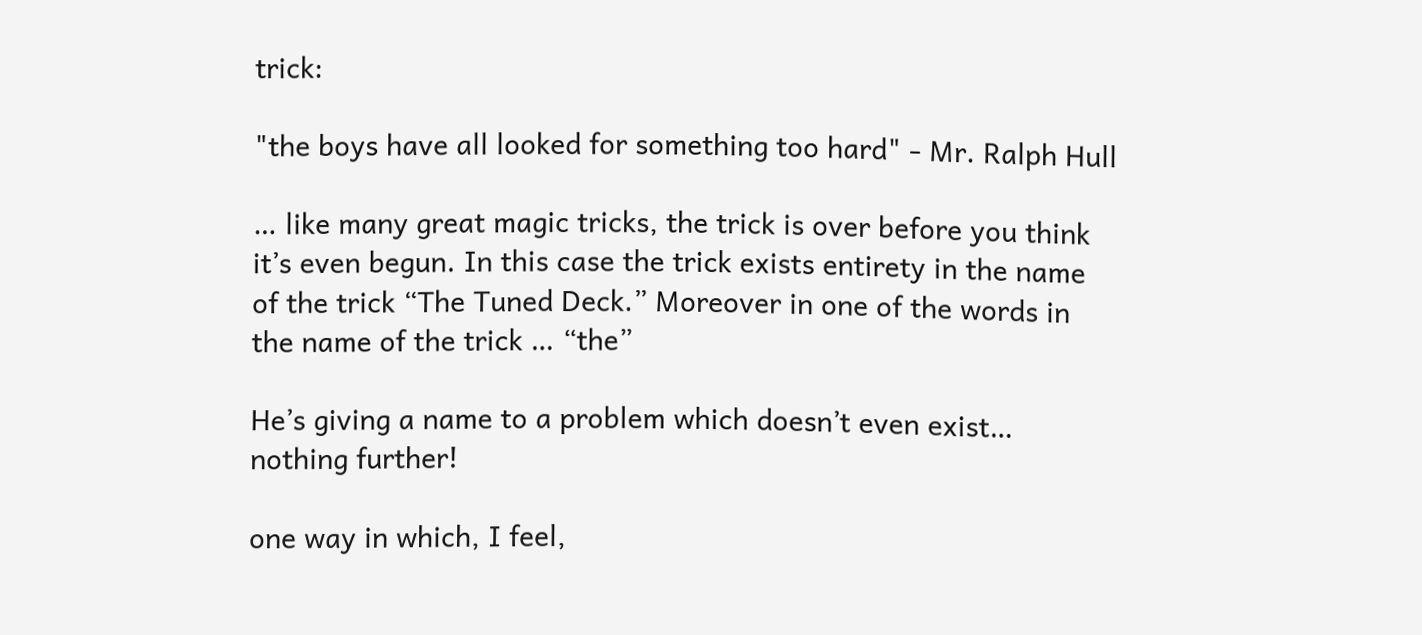trick:

"the boys have all looked for something too hard" - Mr. Ralph Hull

… like many great magic tricks, the trick is over before you think it’s even begun. In this case the trick exists entirety in the name of the trick “The Tuned Deck.” Moreover in one of the words in the name of the trick … “the”

He’s giving a name to a problem which doesn’t even exist… nothing further!

one way in which, I feel,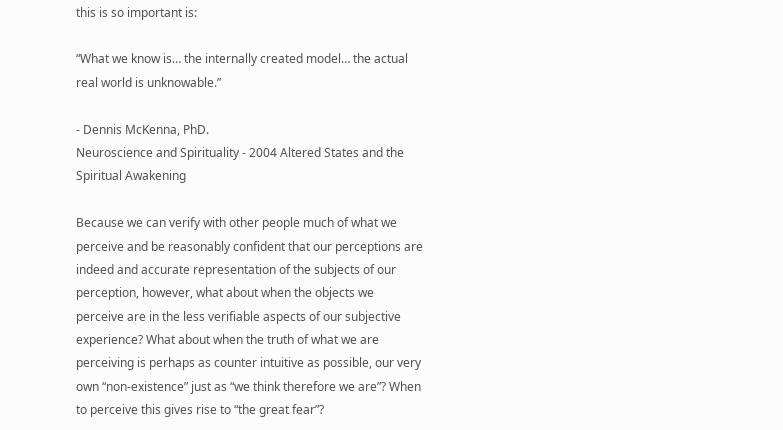this is so important is:

“What we know is… the internally created model… the actual real world is unknowable.”

- Dennis McKenna, PhD.
Neuroscience and Spirituality - 2004 Altered States and the Spiritual Awakening

Because we can verify with other people much of what we perceive and be reasonably confident that our perceptions are indeed and accurate representation of the subjects of our perception, however, what about when the objects we perceive are in the less verifiable aspects of our subjective experience? What about when the truth of what we are perceiving is perhaps as counter intuitive as possible, our very own “non-existence” just as “we think therefore we are”? When to perceive this gives rise to “the great fear”?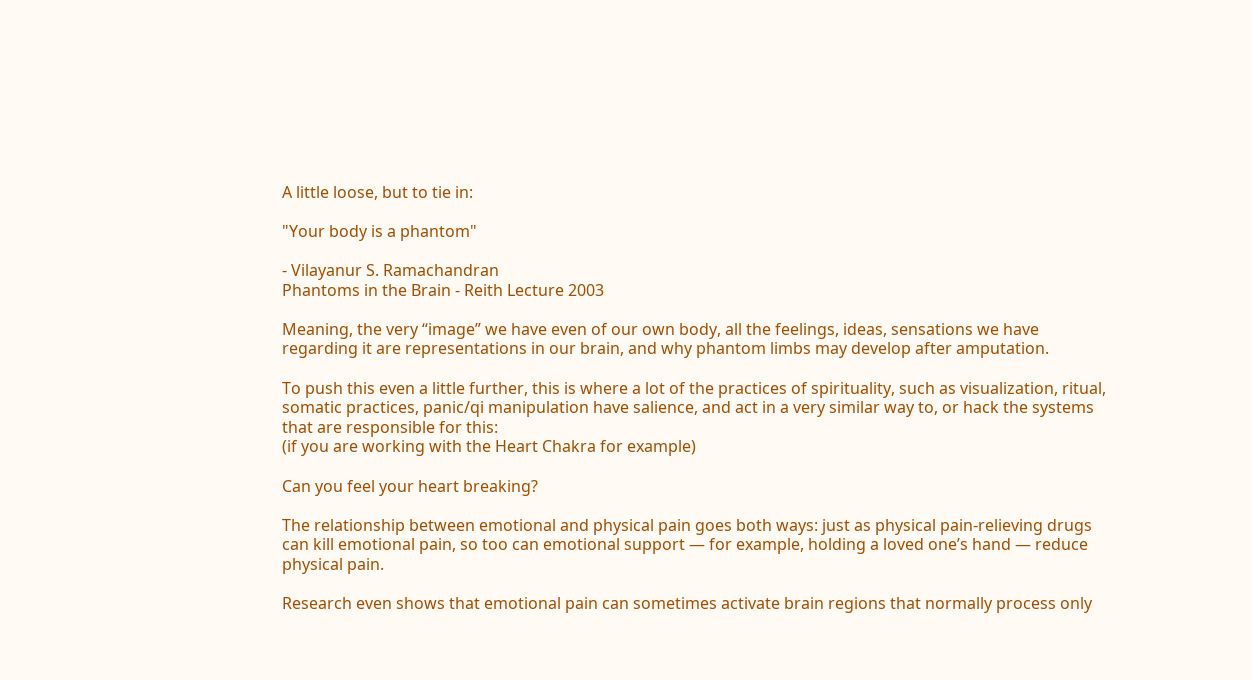A little loose, but to tie in:

"Your body is a phantom"

- Vilayanur S. Ramachandran
Phantoms in the Brain - Reith Lecture 2003

Meaning, the very “image” we have even of our own body, all the feelings, ideas, sensations we have regarding it are representations in our brain, and why phantom limbs may develop after amputation.

To push this even a little further, this is where a lot of the practices of spirituality, such as visualization, ritual, somatic practices, panic/qi manipulation have salience, and act in a very similar way to, or hack the systems that are responsible for this:
(if you are working with the Heart Chakra for example)

Can you feel your heart breaking?

The relationship between emotional and physical pain goes both ways: just as physical pain-relieving drugs can kill emotional pain, so too can emotional support — for example, holding a loved one’s hand — reduce physical pain.

Research even shows that emotional pain can sometimes activate brain regions that normally process only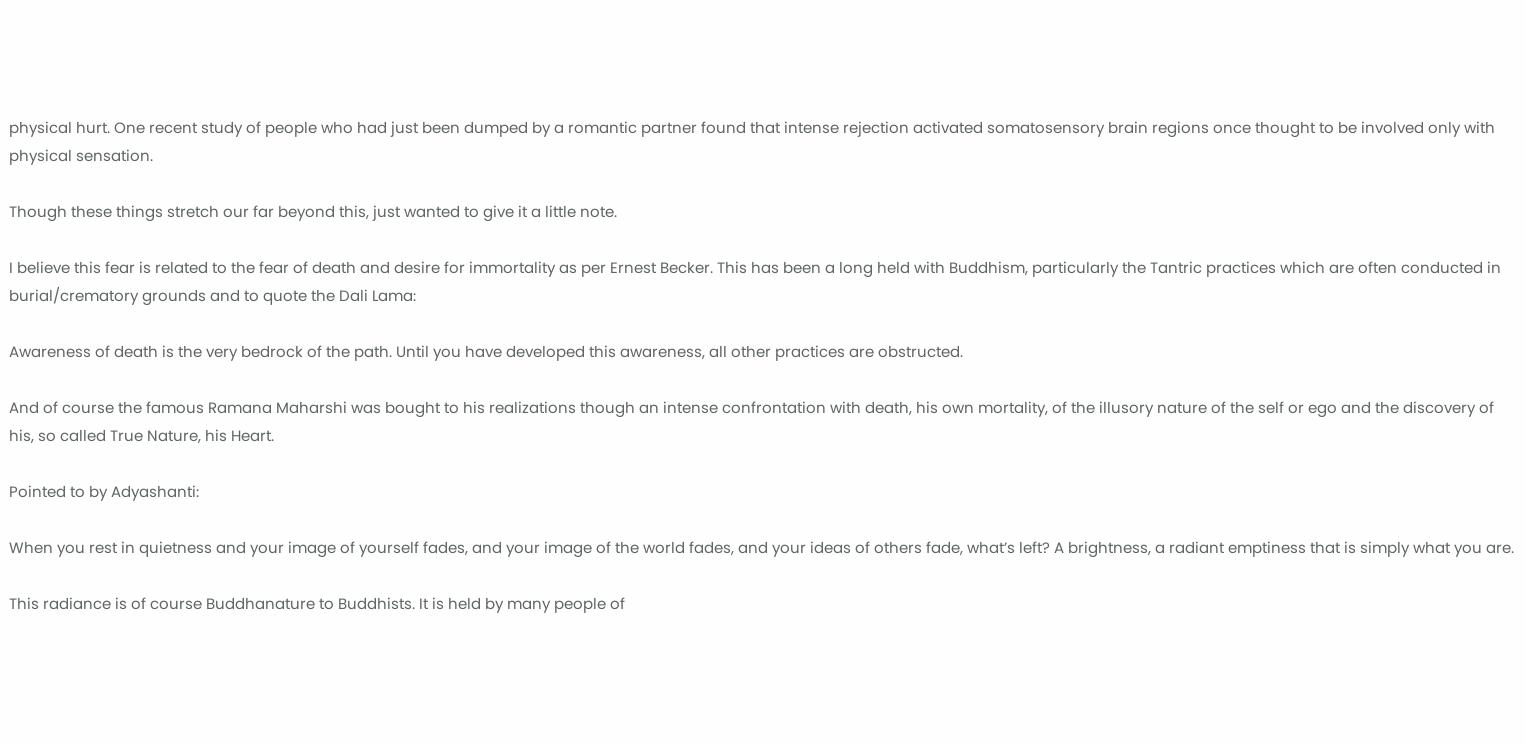physical hurt. One recent study of people who had just been dumped by a romantic partner found that intense rejection activated somatosensory brain regions once thought to be involved only with physical sensation.

Though these things stretch our far beyond this, just wanted to give it a little note.

I believe this fear is related to the fear of death and desire for immortality as per Ernest Becker. This has been a long held with Buddhism, particularly the Tantric practices which are often conducted in burial/crematory grounds and to quote the Dali Lama:

Awareness of death is the very bedrock of the path. Until you have developed this awareness, all other practices are obstructed.

And of course the famous Ramana Maharshi was bought to his realizations though an intense confrontation with death, his own mortality, of the illusory nature of the self or ego and the discovery of his, so called True Nature, his Heart.

Pointed to by Adyashanti:

When you rest in quietness and your image of yourself fades, and your image of the world fades, and your ideas of others fade, what’s left? A brightness, a radiant emptiness that is simply what you are.

This radiance is of course Buddhanature to Buddhists. It is held by many people of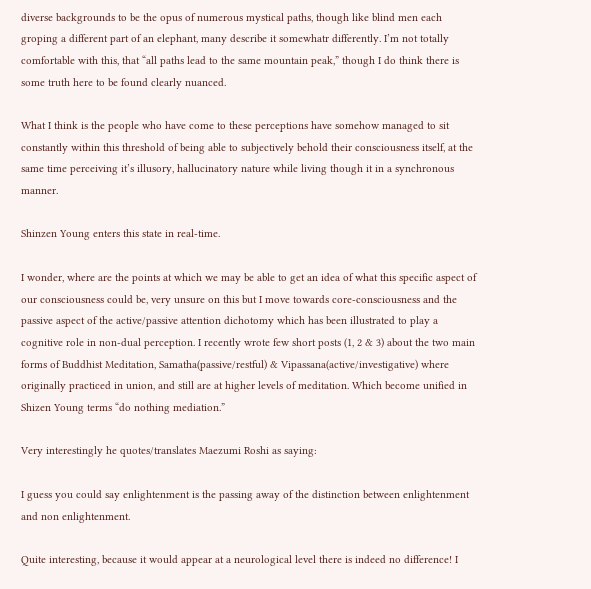diverse backgrounds to be the opus of numerous mystical paths, though like blind men each groping a different part of an elephant, many describe it somewhatr differently. I’m not totally comfortable with this, that “all paths lead to the same mountain peak,” though I do think there is some truth here to be found clearly nuanced.

What I think is the people who have come to these perceptions have somehow managed to sit constantly within this threshold of being able to subjectively behold their consciousness itself, at the same time perceiving it’s illusory, hallucinatory nature while living though it in a synchronous manner.

Shinzen Young enters this state in real-time.

I wonder, where are the points at which we may be able to get an idea of what this specific aspect of our consciousness could be, very unsure on this but I move towards core-consciousness and the passive aspect of the active/passive attention dichotomy which has been illustrated to play a cognitive role in non-dual perception. I recently wrote few short posts (1, 2 & 3) about the two main forms of Buddhist Meditation, Samatha(passive/restful) & Vipassana(active/investigative) where originally practiced in union, and still are at higher levels of meditation. Which become unified in Shizen Young terms “do nothing mediation.”

Very interestingly he quotes/translates Maezumi Roshi as saying:

I guess you could say enlightenment is the passing away of the distinction between enlightenment and non enlightenment.

Quite interesting, because it would appear at a neurological level there is indeed no difference! I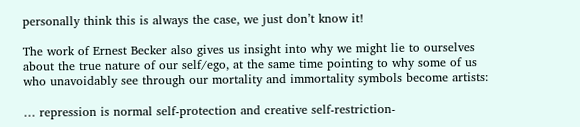personally think this is always the case, we just don’t know it!

The work of Ernest Becker also gives us insight into why we might lie to ourselves about the true nature of our self/ego, at the same time pointing to why some of us who unavoidably see through our mortality and immortality symbols become artists:

… repression is normal self-protection and creative self-restriction-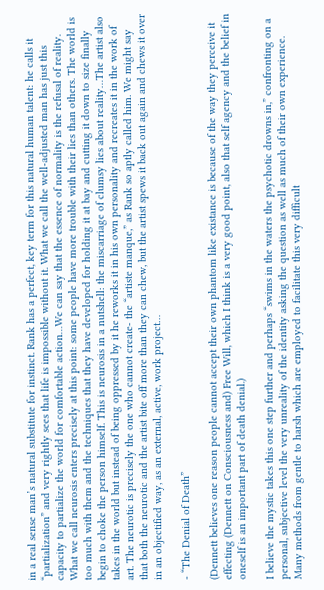in a real sense man’s natural substitute for instinct. Rank has a perfect, key term for this natural human talent: he calls it “partialization” and very rightly sees that life is impossible without it. What we call the well-adjusted man has just this capacity to partialize the world for comfortable action…We can say that the essence of normality is the refusal of reality. What we call neurosis enters precisely at this point: some people have more trouble with their lies than others. The world is too much with them and the techniques that they have developed for holding it at bay and cutting it down to size finally begin to choke the person himself. This is neurosis in a nutshell: the miscarriage of clumsy lies about reality…The artist also takes in the world but instead of being oppressed by it he reworks it in his own personality and recreates it in the work of art. The neurotic is precisely the one who cannot create- the “artiste manque,” as Rank so aptly called him. We might say that both the neurotic and the artist bite off more than they can chew, but the artist spews it back out again and chews it over in an objectified way, as an external, active, work project…

- “The Denial of Death”

(Dennett believes one reason people cannot accept their own phantom like existance is because of the way they perceive it effecting (Dennett on Consciousness and) Free Will, which I think is a very good point, also that self agency and the belief in oneself is an important part of death denial.)

I believe the mystic takes this one step further and perhaps “swims in the waters the psychotic drowns in,” confronting on a personal, subjective level the very unreality of the identity asking the question as well as much of their own experience. Many methods from gentle to harsh which are employed to facilitate this very difficult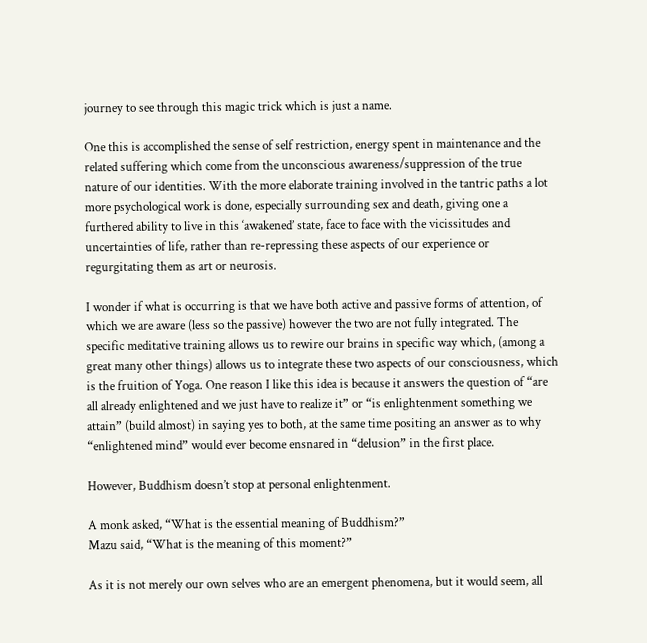journey to see through this magic trick which is just a name.

One this is accomplished the sense of self restriction, energy spent in maintenance and the related suffering which come from the unconscious awareness/suppression of the true nature of our identities. With the more elaborate training involved in the tantric paths a lot more psychological work is done, especially surrounding sex and death, giving one a furthered ability to live in this ‘awakened’ state, face to face with the vicissitudes and uncertainties of life, rather than re-repressing these aspects of our experience or regurgitating them as art or neurosis.

I wonder if what is occurring is that we have both active and passive forms of attention, of which we are aware (less so the passive) however the two are not fully integrated. The specific meditative training allows us to rewire our brains in specific way which, (among a great many other things) allows us to integrate these two aspects of our consciousness, which is the fruition of Yoga. One reason I like this idea is because it answers the question of “are all already enlightened and we just have to realize it” or “is enlightenment something we attain” (build almost) in saying yes to both, at the same time positing an answer as to why “enlightened mind” would ever become ensnared in “delusion” in the first place.

However, Buddhism doesn’t stop at personal enlightenment.

A monk asked, “What is the essential meaning of Buddhism?”
Mazu said, “What is the meaning of this moment?”

As it is not merely our own selves who are an emergent phenomena, but it would seem, all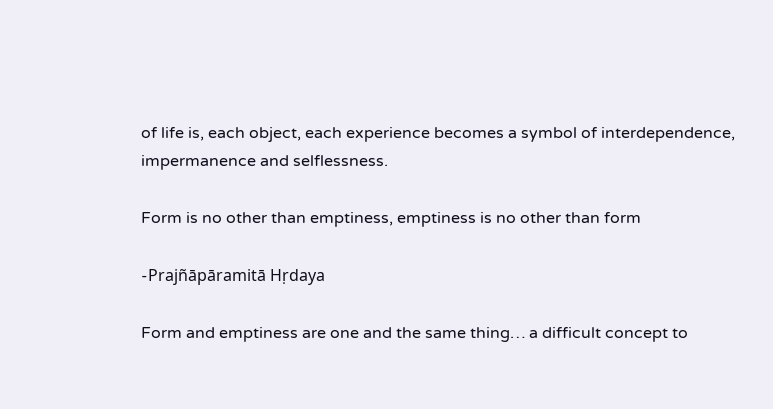of life is, each object, each experience becomes a symbol of interdependence, impermanence and selflessness.

Form is no other than emptiness, emptiness is no other than form

-Prajñāpāramitā Hṛdaya

Form and emptiness are one and the same thing… a difficult concept to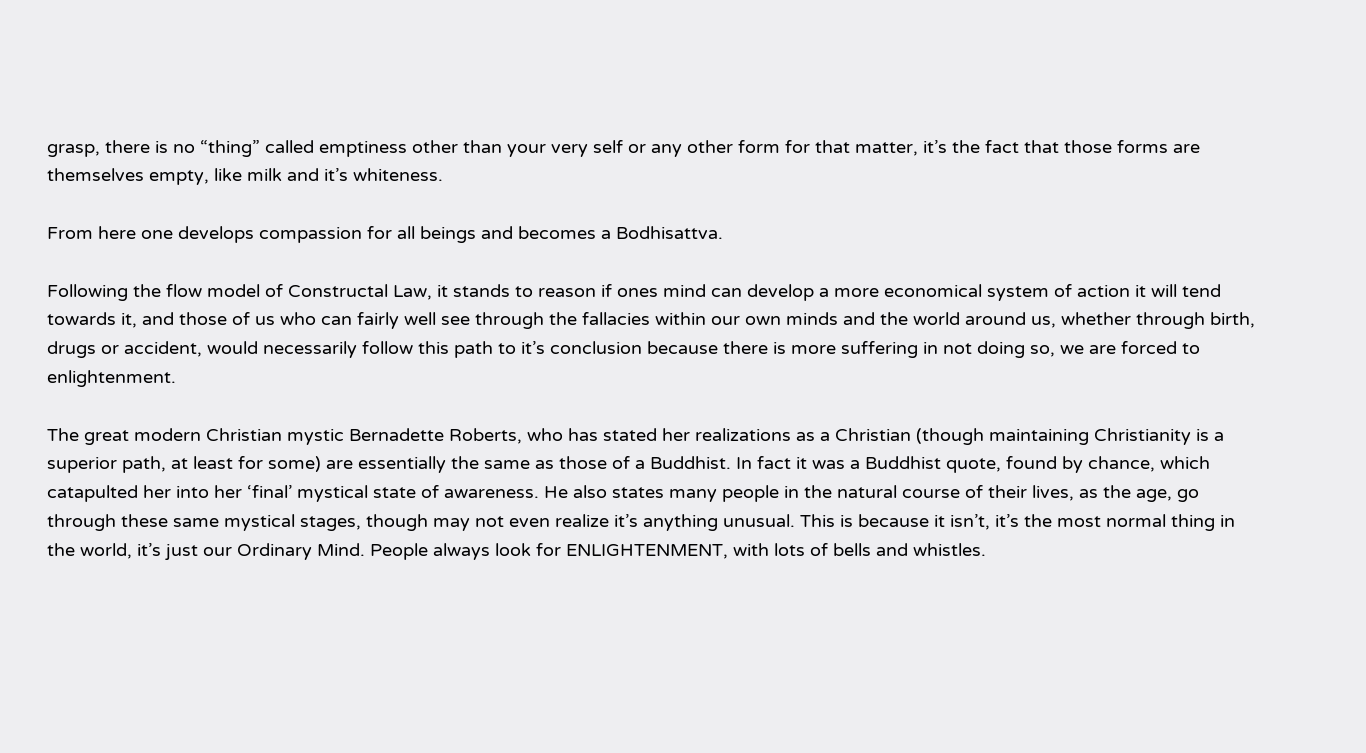grasp, there is no “thing” called emptiness other than your very self or any other form for that matter, it’s the fact that those forms are themselves empty, like milk and it’s whiteness.

From here one develops compassion for all beings and becomes a Bodhisattva.

Following the flow model of Constructal Law, it stands to reason if ones mind can develop a more economical system of action it will tend towards it, and those of us who can fairly well see through the fallacies within our own minds and the world around us, whether through birth, drugs or accident, would necessarily follow this path to it’s conclusion because there is more suffering in not doing so, we are forced to enlightenment.

The great modern Christian mystic Bernadette Roberts, who has stated her realizations as a Christian (though maintaining Christianity is a superior path, at least for some) are essentially the same as those of a Buddhist. In fact it was a Buddhist quote, found by chance, which catapulted her into her ‘final’ mystical state of awareness. He also states many people in the natural course of their lives, as the age, go through these same mystical stages, though may not even realize it’s anything unusual. This is because it isn’t, it’s the most normal thing in the world, it’s just our Ordinary Mind. People always look for ENLIGHTENMENT, with lots of bells and whistles.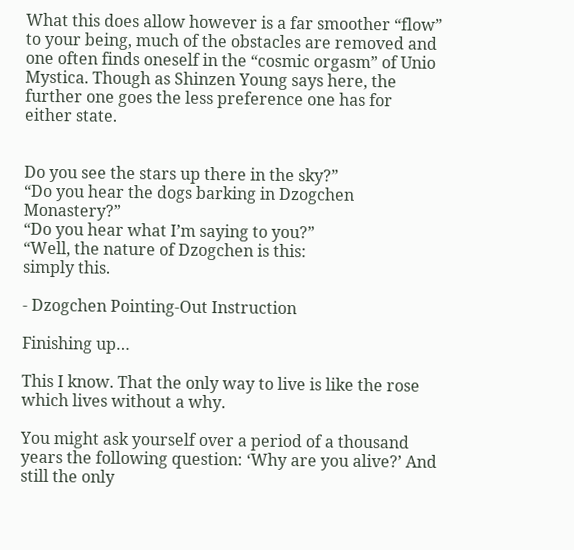What this does allow however is a far smoother “flow” to your being, much of the obstacles are removed and one often finds oneself in the “cosmic orgasm” of Unio Mystica. Though as Shinzen Young says here, the further one goes the less preference one has for either state.


Do you see the stars up there in the sky?”
“Do you hear the dogs barking in Dzogchen Monastery?”
“Do you hear what I’m saying to you?”
“Well, the nature of Dzogchen is this:
simply this.

- Dzogchen Pointing-Out Instruction

Finishing up…

This I know. That the only way to live is like the rose which lives without a why.

You might ask yourself over a period of a thousand years the following question: ‘Why are you alive?’ And still the only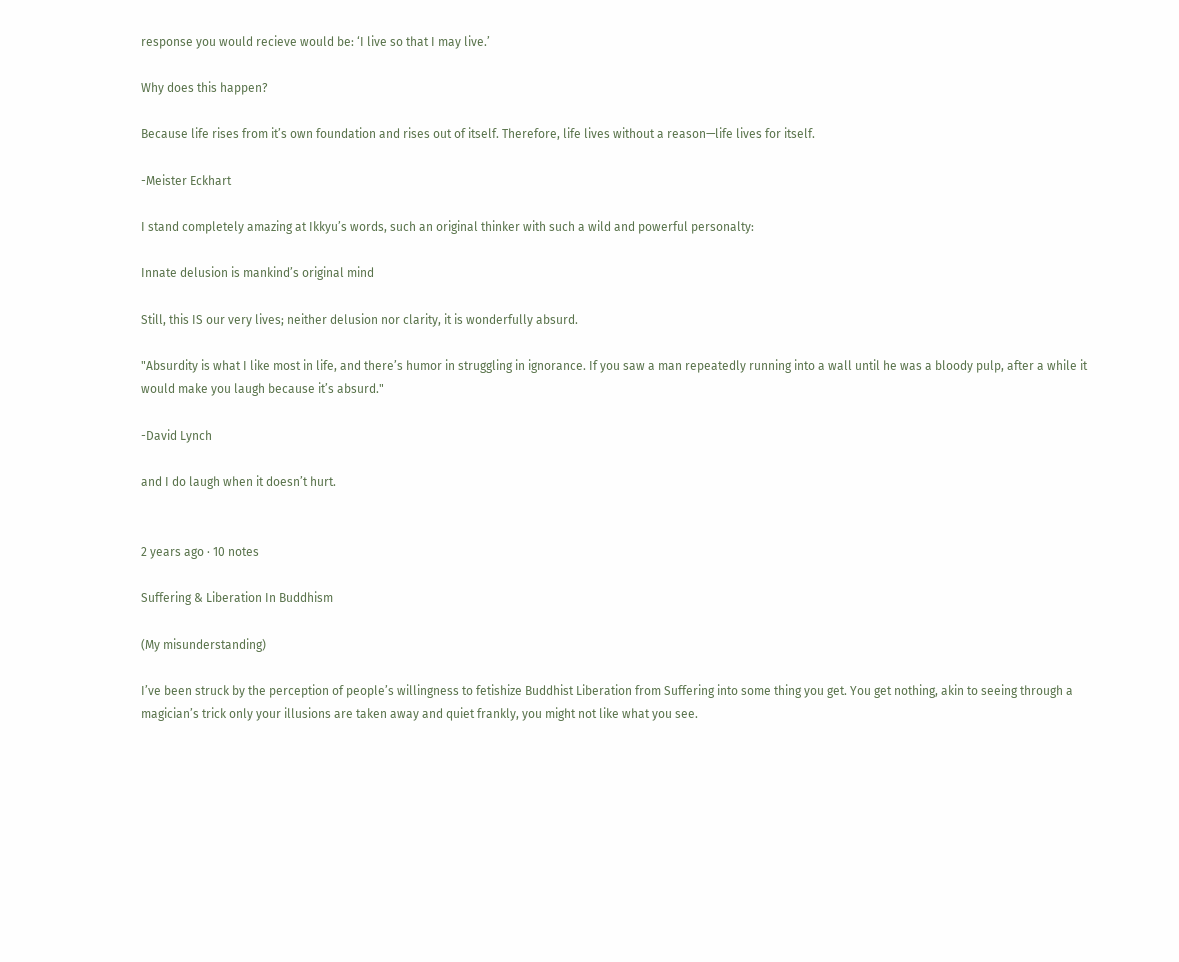response you would recieve would be: ‘I live so that I may live.’

Why does this happen?

Because life rises from it’s own foundation and rises out of itself. Therefore, life lives without a reason—life lives for itself.

-Meister Eckhart

I stand completely amazing at Ikkyu’s words, such an original thinker with such a wild and powerful personalty:

Innate delusion is mankind’s original mind

Still, this IS our very lives; neither delusion nor clarity, it is wonderfully absurd.

"Absurdity is what I like most in life, and there’s humor in struggling in ignorance. If you saw a man repeatedly running into a wall until he was a bloody pulp, after a while it would make you laugh because it’s absurd."

-David Lynch

and I do laugh when it doesn’t hurt.


2 years ago · 10 notes

Suffering & Liberation In Buddhism

(My misunderstanding)

I’ve been struck by the perception of people’s willingness to fetishize Buddhist Liberation from Suffering into some thing you get. You get nothing, akin to seeing through a magician’s trick only your illusions are taken away and quiet frankly, you might not like what you see.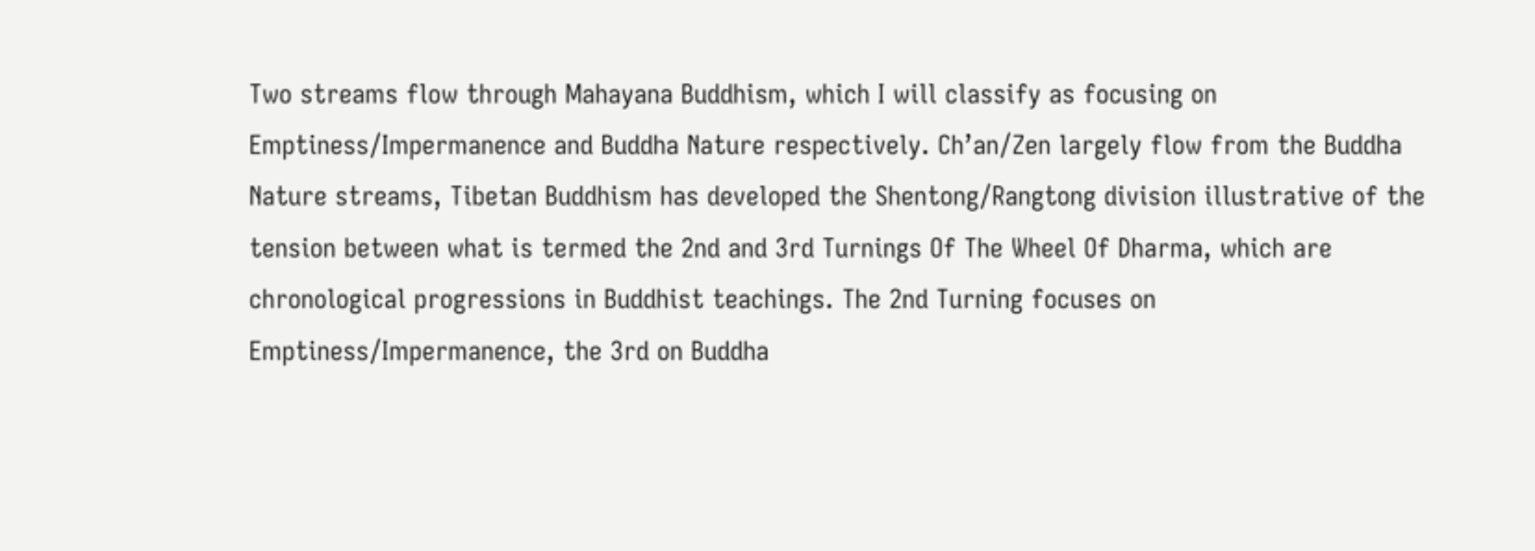Two streams flow through Mahayana Buddhism, which I will classify as focusing on Emptiness/Impermanence and Buddha Nature respectively. Ch’an/Zen largely flow from the Buddha Nature streams, Tibetan Buddhism has developed the Shentong/Rangtong division illustrative of the tension between what is termed the 2nd and 3rd Turnings Of The Wheel Of Dharma, which are chronological progressions in Buddhist teachings. The 2nd Turning focuses on Emptiness/Impermanence, the 3rd on Buddha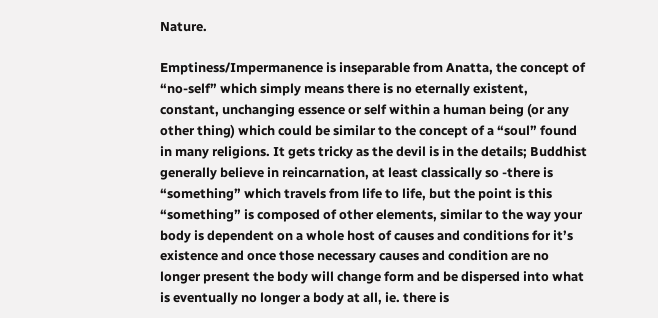Nature.

Emptiness/Impermanence is inseparable from Anatta, the concept of “no-self” which simply means there is no eternally existent, constant, unchanging essence or self within a human being (or any other thing) which could be similar to the concept of a “soul” found in many religions. It gets tricky as the devil is in the details; Buddhist generally believe in reincarnation, at least classically so -there is “something” which travels from life to life, but the point is this “something” is composed of other elements, similar to the way your body is dependent on a whole host of causes and conditions for it’s existence and once those necessary causes and condition are no longer present the body will change form and be dispersed into what is eventually no longer a body at all, ie. there is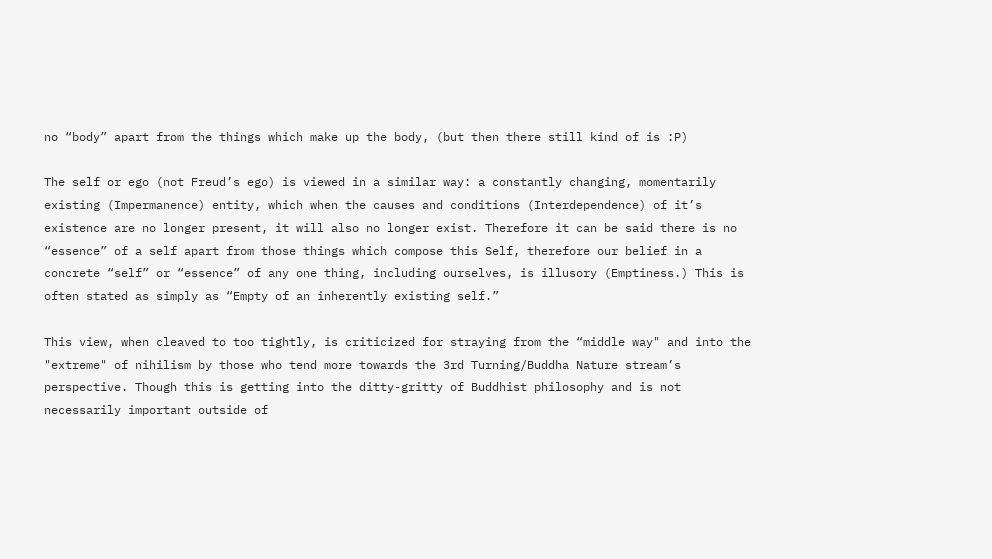no “body” apart from the things which make up the body, (but then there still kind of is :P)

The self or ego (not Freud’s ego) is viewed in a similar way: a constantly changing, momentarily existing (Impermanence) entity, which when the causes and conditions (Interdependence) of it’s existence are no longer present, it will also no longer exist. Therefore it can be said there is no “essence” of a self apart from those things which compose this Self, therefore our belief in a concrete “self” or “essence” of any one thing, including ourselves, is illusory (Emptiness.) This is often stated as simply as “Empty of an inherently existing self.”

This view, when cleaved to too tightly, is criticized for straying from the “middle way" and into the "extreme" of nihilism by those who tend more towards the 3rd Turning/Buddha Nature stream’s perspective. Though this is getting into the ditty-gritty of Buddhist philosophy and is not necessarily important outside of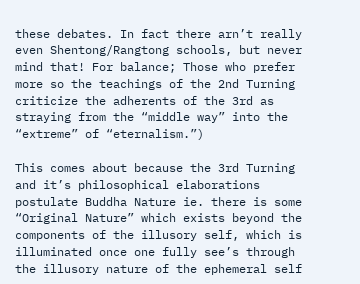these debates. In fact there arn’t really even Shentong/Rangtong schools, but never mind that! For balance; Those who prefer more so the teachings of the 2nd Turning criticize the adherents of the 3rd as straying from the “middle way” into the “extreme” of “eternalism.”)

This comes about because the 3rd Turning and it’s philosophical elaborations postulate Buddha Nature ie. there is some “Original Nature” which exists beyond the components of the illusory self, which is illuminated once one fully see’s through the illusory nature of the ephemeral self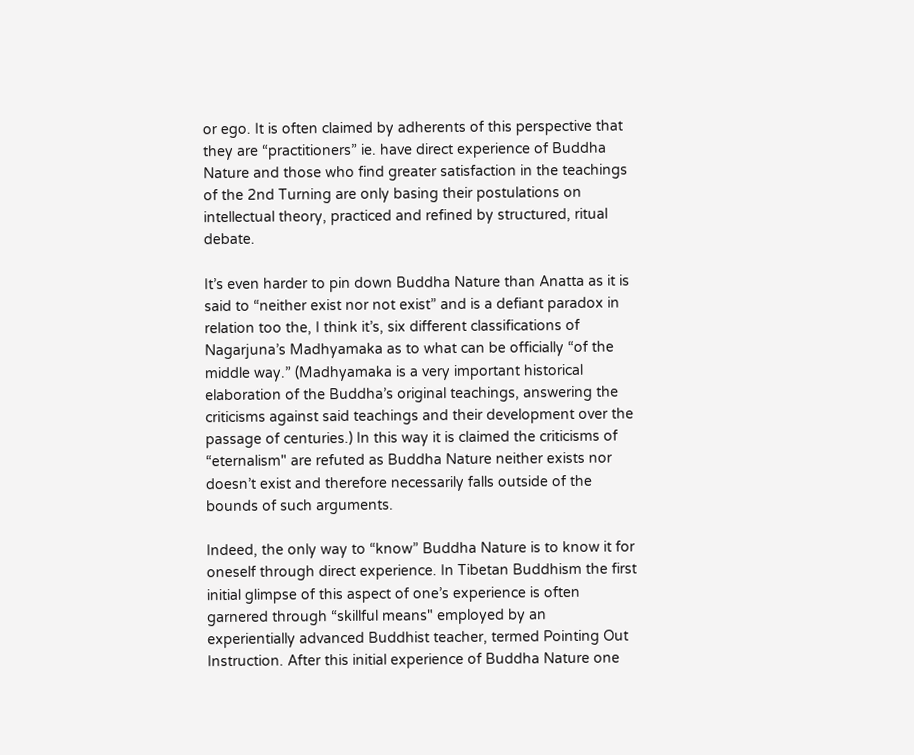or ego. It is often claimed by adherents of this perspective that they are “practitioners” ie. have direct experience of Buddha Nature and those who find greater satisfaction in the teachings of the 2nd Turning are only basing their postulations on intellectual theory, practiced and refined by structured, ritual debate.

It’s even harder to pin down Buddha Nature than Anatta as it is said to “neither exist nor not exist” and is a defiant paradox in relation too the, I think it’s, six different classifications of Nagarjuna’s Madhyamaka as to what can be officially “of the middle way.” (Madhyamaka is a very important historical elaboration of the Buddha’s original teachings, answering the criticisms against said teachings and their development over the passage of centuries.) In this way it is claimed the criticisms of “eternalism" are refuted as Buddha Nature neither exists nor doesn’t exist and therefore necessarily falls outside of the bounds of such arguments.

Indeed, the only way to “know” Buddha Nature is to know it for oneself through direct experience. In Tibetan Buddhism the first initial glimpse of this aspect of one’s experience is often garnered through “skillful means" employed by an experientially advanced Buddhist teacher, termed Pointing Out Instruction. After this initial experience of Buddha Nature one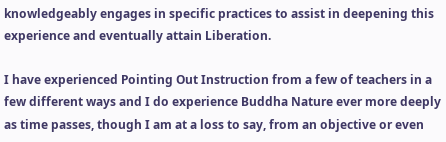knowledgeably engages in specific practices to assist in deepening this experience and eventually attain Liberation.

I have experienced Pointing Out Instruction from a few of teachers in a few different ways and I do experience Buddha Nature ever more deeply as time passes, though I am at a loss to say, from an objective or even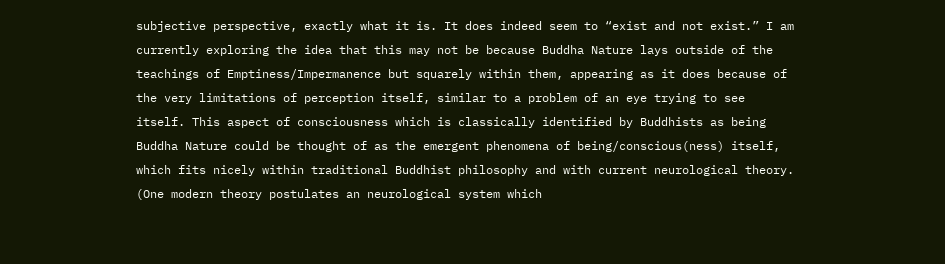subjective perspective, exactly what it is. It does indeed seem to “exist and not exist.” I am currently exploring the idea that this may not be because Buddha Nature lays outside of the teachings of Emptiness/Impermanence but squarely within them, appearing as it does because of the very limitations of perception itself, similar to a problem of an eye trying to see itself. This aspect of consciousness which is classically identified by Buddhists as being Buddha Nature could be thought of as the emergent phenomena of being/conscious(ness) itself, which fits nicely within traditional Buddhist philosophy and with current neurological theory. (One modern theory postulates an neurological system which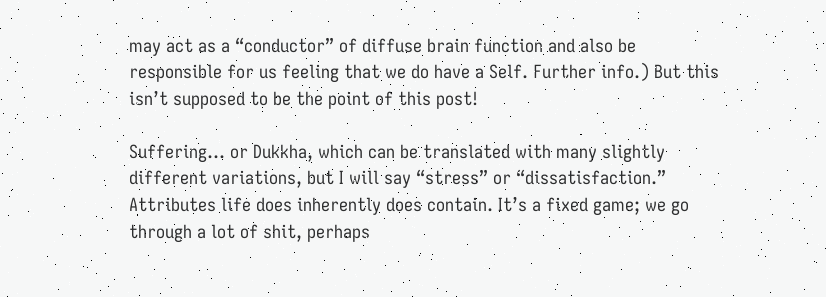may act as a “conductor” of diffuse brain function and also be responsible for us feeling that we do have a Self. Further info.) But this isn’t supposed to be the point of this post!

Suffering… or Dukkha, which can be translated with many slightly different variations, but I will say “stress” or “dissatisfaction.” Attributes life does inherently does contain. It’s a fixed game; we go through a lot of shit, perhaps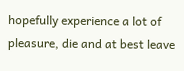hopefully experience a lot of pleasure, die and at best leave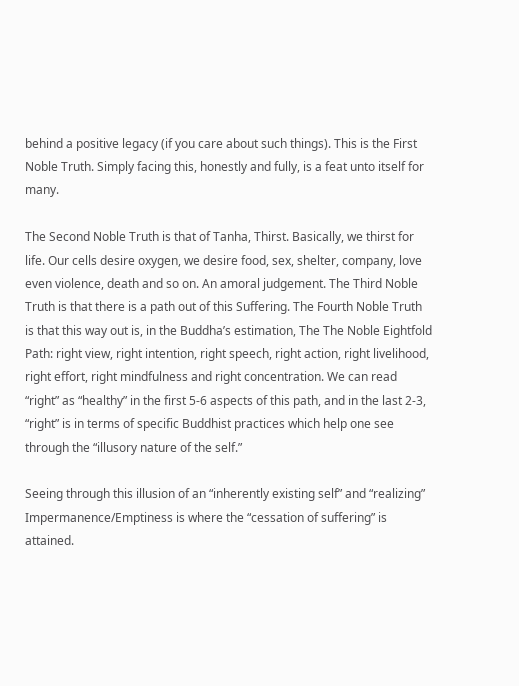behind a positive legacy (if you care about such things). This is the First Noble Truth. Simply facing this, honestly and fully, is a feat unto itself for many.

The Second Noble Truth is that of Tanha, Thirst. Basically, we thirst for life. Our cells desire oxygen, we desire food, sex, shelter, company, love even violence, death and so on. An amoral judgement. The Third Noble Truth is that there is a path out of this Suffering. The Fourth Noble Truth is that this way out is, in the Buddha’s estimation, The The Noble Eightfold Path: right view, right intention, right speech, right action, right livelihood, right effort, right mindfulness and right concentration. We can read “right” as “healthy” in the first 5-6 aspects of this path, and in the last 2-3, “right” is in terms of specific Buddhist practices which help one see through the “illusory nature of the self.”

Seeing through this illusion of an “inherently existing self” and “realizing” Impermanence/Emptiness is where the “cessation of suffering” is attained.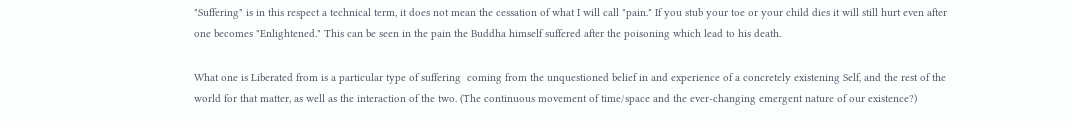"Suffering" is in this respect a technical term, it does not mean the cessation of what I will call "pain." If you stub your toe or your child dies it will still hurt even after one becomes "Enlightened." This can be seen in the pain the Buddha himself suffered after the poisoning which lead to his death.

What one is Liberated from is a particular type of suffering  coming from the unquestioned belief in and experience of a concretely existening Self, and the rest of the world for that matter, as well as the interaction of the two. (The continuous movement of time/space and the ever-changing emergent nature of our existence?)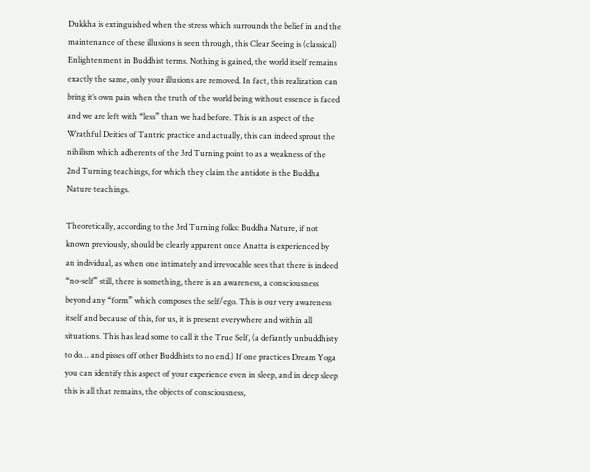Dukkha is extinguished when the stress which surrounds the belief in and the maintenance of these illusions is seen through, this Clear Seeing is (classical) Enlightenment in Buddhist terms. Nothing is gained, the world itself remains exactly the same, only your illusions are removed. In fact, this realization can bring it’s own pain when the truth of the world being without essence is faced and we are left with “less” than we had before. This is an aspect of the Wrathful Deities of Tantric practice and actually, this can indeed sprout the nihilism which adherents of the 3rd Turning point to as a weakness of the 2nd Turning teachings, for which they claim the antidote is the Buddha Nature teachings.

Theoretically, according to the 3rd Turning folks: Buddha Nature, if not known previously, should be clearly apparent once Anatta is experienced by an individual, as when one intimately and irrevocable sees that there is indeed “no-self” still, there is something, there is an awareness, a consciousness beyond any “form” which composes the self/ego. This is our very awareness itself and because of this, for us, it is present everywhere and within all situations. This has lead some to call it the True Self, (a defiantly unbuddhisty to do… and pisses off other Buddhists to no end.) If one practices Dream Yoga you can identify this aspect of your experience even in sleep, and in deep sleep this is all that remains, the objects of consciousness,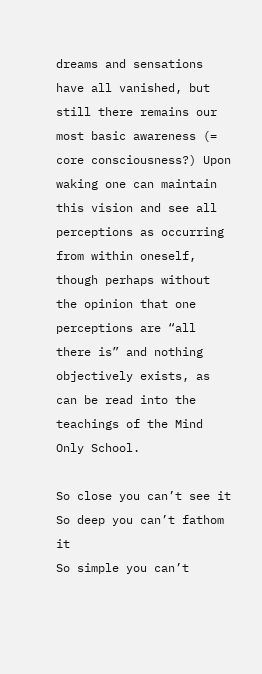dreams and sensations have all vanished, but still there remains our most basic awareness (= core consciousness?) Upon waking one can maintain this vision and see all perceptions as occurring from within oneself, though perhaps without the opinion that one perceptions are “all there is” and nothing objectively exists, as can be read into the teachings of the Mind Only School.

So close you can’t see it
So deep you can’t fathom it
So simple you can’t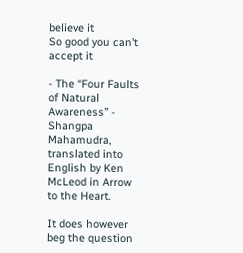believe it
So good you can’t accept it

- The “Four Faults of Natural Awareness” - Shangpa Mahamudra, translated into English by Ken McLeod in Arrow to the Heart.

It does however beg the question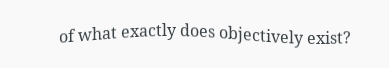of what exactly does objectively exist?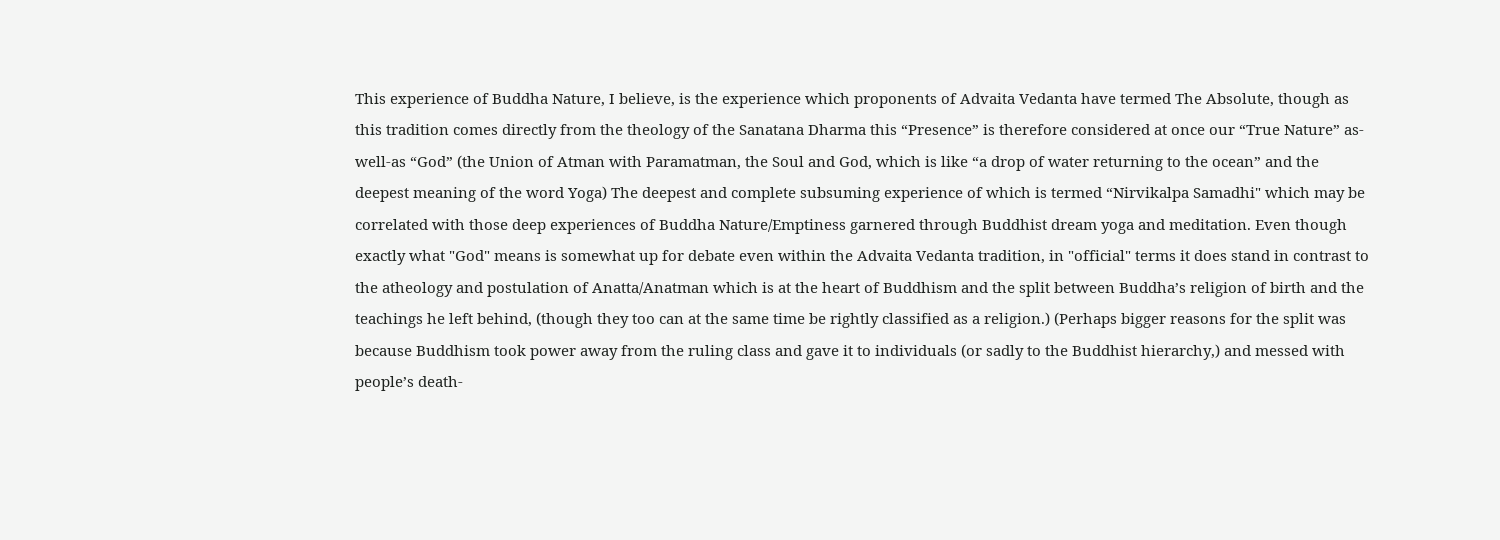This experience of Buddha Nature, I believe, is the experience which proponents of Advaita Vedanta have termed The Absolute, though as this tradition comes directly from the theology of the Sanatana Dharma this “Presence” is therefore considered at once our “True Nature” as-well-as “God” (the Union of Atman with Paramatman, the Soul and God, which is like “a drop of water returning to the ocean” and the deepest meaning of the word Yoga) The deepest and complete subsuming experience of which is termed “Nirvikalpa Samadhi" which may be correlated with those deep experiences of Buddha Nature/Emptiness garnered through Buddhist dream yoga and meditation. Even though exactly what "God" means is somewhat up for debate even within the Advaita Vedanta tradition, in "official" terms it does stand in contrast to the atheology and postulation of Anatta/Anatman which is at the heart of Buddhism and the split between Buddha’s religion of birth and the teachings he left behind, (though they too can at the same time be rightly classified as a religion.) (Perhaps bigger reasons for the split was because Buddhism took power away from the ruling class and gave it to individuals (or sadly to the Buddhist hierarchy,) and messed with people’s death-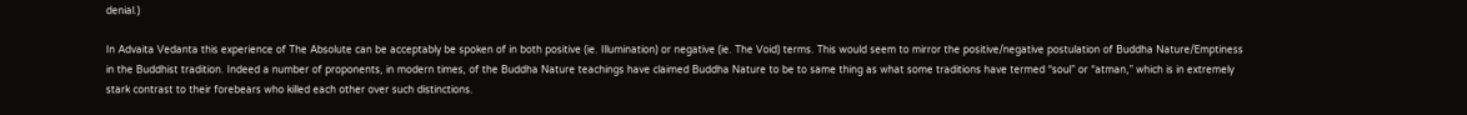denial.)

In Advaita Vedanta this experience of The Absolute can be acceptably be spoken of in both positive (ie. Illumination) or negative (ie. The Void) terms. This would seem to mirror the positive/negative postulation of Buddha Nature/Emptiness in the Buddhist tradition. Indeed a number of proponents, in modern times, of the Buddha Nature teachings have claimed Buddha Nature to be to same thing as what some traditions have termed “soul” or “atman,” which is in extremely stark contrast to their forebears who killed each other over such distinctions.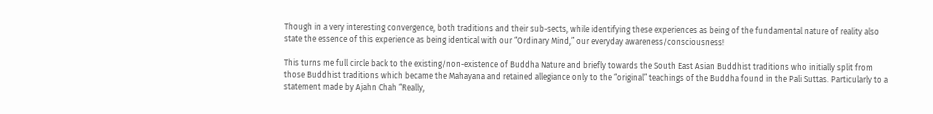Though in a very interesting convergence, both traditions and their sub-sects, while identifying these experiences as being of the fundamental nature of reality also state the essence of this experience as being identical with our “Ordinary Mind,” our everyday awareness/consciousness!

This turns me full circle back to the existing/non-existence of Buddha Nature and briefly towards the South East Asian Buddhist traditions who initially split from those Buddhist traditions which became the Mahayana and retained allegiance only to the “original” teachings of the Buddha found in the Pali Suttas. Particularly to a statement made by Ajahn Chah “Really,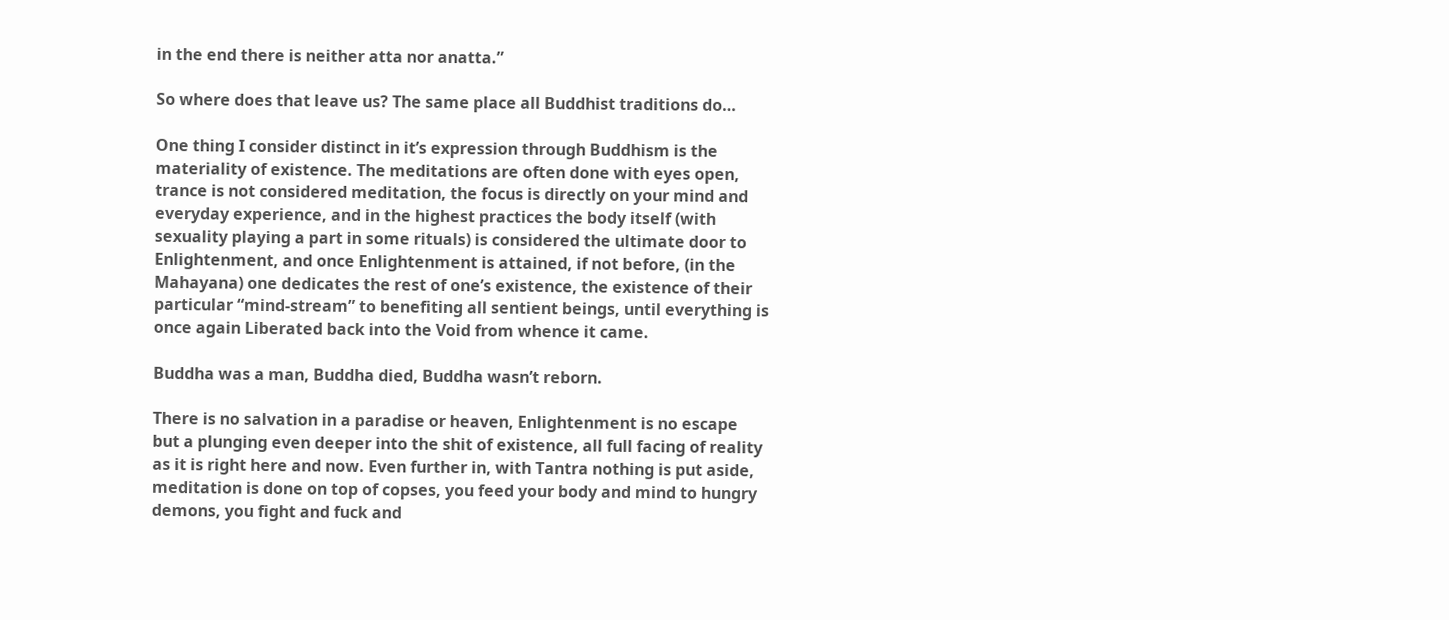in the end there is neither atta nor anatta.”

So where does that leave us? The same place all Buddhist traditions do…

One thing I consider distinct in it’s expression through Buddhism is the materiality of existence. The meditations are often done with eyes open, trance is not considered meditation, the focus is directly on your mind and everyday experience, and in the highest practices the body itself (with sexuality playing a part in some rituals) is considered the ultimate door to Enlightenment, and once Enlightenment is attained, if not before, (in the Mahayana) one dedicates the rest of one’s existence, the existence of their particular “mind-stream” to benefiting all sentient beings, until everything is once again Liberated back into the Void from whence it came.

Buddha was a man, Buddha died, Buddha wasn’t reborn.

There is no salvation in a paradise or heaven, Enlightenment is no escape but a plunging even deeper into the shit of existence, all full facing of reality as it is right here and now. Even further in, with Tantra nothing is put aside, meditation is done on top of copses, you feed your body and mind to hungry demons, you fight and fuck and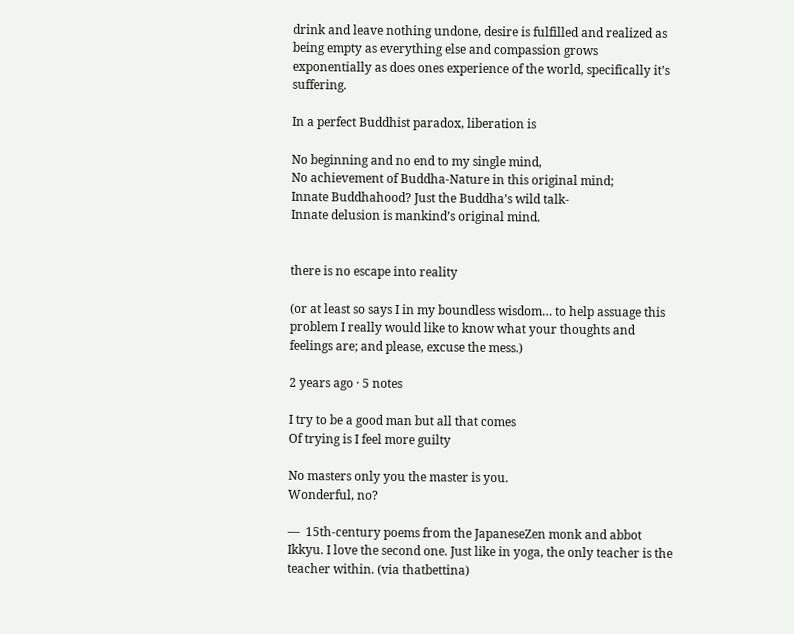drink and leave nothing undone, desire is fulfilled and realized as being empty as everything else and compassion grows exponentially as does ones experience of the world, specifically it’s suffering.

In a perfect Buddhist paradox, liberation is

No beginning and no end to my single mind,
No achievement of Buddha-Nature in this original mind;
Innate Buddhahood? Just the Buddha’s wild talk-
Innate delusion is mankind’s original mind.


there is no escape into reality

(or at least so says I in my boundless wisdom… to help assuage this problem I really would like to know what your thoughts and feelings are; and please, excuse the mess.)

2 years ago · 5 notes

I try to be a good man but all that comes
Of trying is I feel more guilty

No masters only you the master is you.
Wonderful, no?

—  15th-century poems from the JapaneseZen monk and abbot Ikkyu. I love the second one. Just like in yoga, the only teacher is the teacher within. (via thatbettina)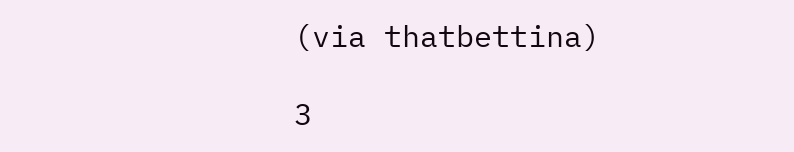(via thatbettina)

3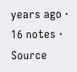years ago · 16 notes · Source